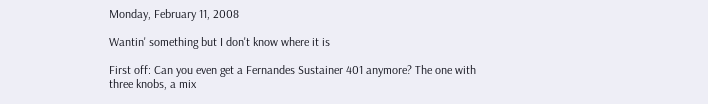Monday, February 11, 2008

Wantin' something but I don't know where it is

First off: Can you even get a Fernandes Sustainer 401 anymore? The one with three knobs, a mix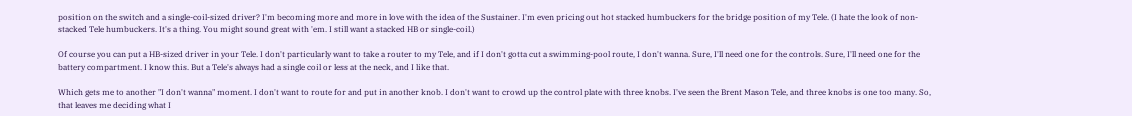position on the switch and a single-coil-sized driver? I'm becoming more and more in love with the idea of the Sustainer. I'm even pricing out hot stacked humbuckers for the bridge position of my Tele. (I hate the look of non-stacked Tele humbuckers. It's a thing. You might sound great with 'em. I still want a stacked HB or single-coil.)

Of course you can put a HB-sized driver in your Tele. I don't particularly want to take a router to my Tele, and if I don't gotta cut a swimming-pool route, I don't wanna. Sure, I'll need one for the controls. Sure, I'll need one for the battery compartment. I know this. But a Tele's always had a single coil or less at the neck, and I like that.

Which gets me to another "I don't wanna" moment. I don't want to route for and put in another knob. I don't want to crowd up the control plate with three knobs. I've seen the Brent Mason Tele, and three knobs is one too many. So, that leaves me deciding what I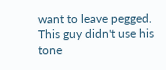want to leave pegged. This guy didn't use his tone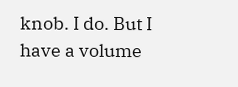knob. I do. But I have a volume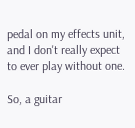pedal on my effects unit, and I don't really expect to ever play without one.

So, a guitar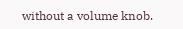without a volume knob.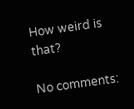How weird is that?

No comments: